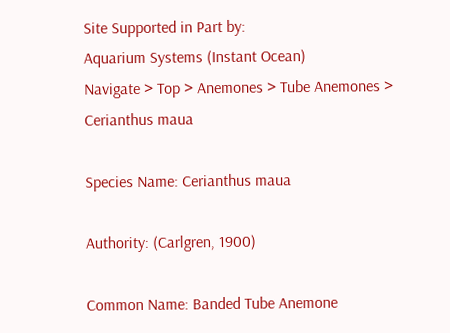Site Supported in Part by:
Aquarium Systems (Instant Ocean)
Navigate > Top > Anemones > Tube Anemones > Cerianthus maua

Species Name: Cerianthus maua

Authority: (Carlgren, 1900)

Common Name: Banded Tube Anemone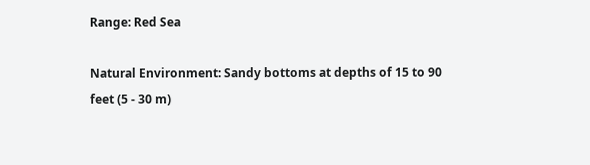Range: Red Sea

Natural Environment: Sandy bottoms at depths of 15 to 90 feet (5 - 30 m)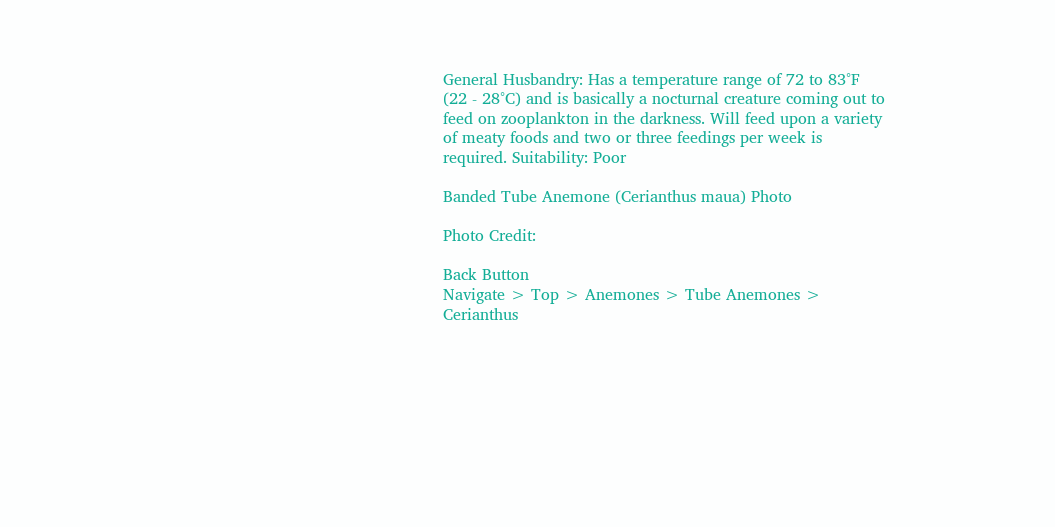General Husbandry: Has a temperature range of 72 to 83°F (22 - 28°C) and is basically a nocturnal creature coming out to feed on zooplankton in the darkness. Will feed upon a variety of meaty foods and two or three feedings per week is required. Suitability: Poor

Banded Tube Anemone (Cerianthus maua) Photo

Photo Credit:

Back Button
Navigate > Top > Anemones > Tube Anemones > Cerianthus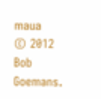maua
© 2012 Bob Goemans.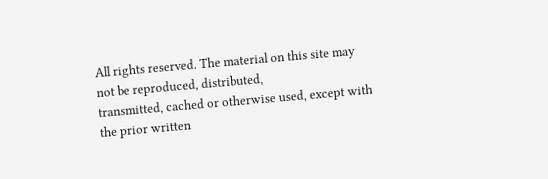All rights reserved. The material on this site may not be reproduced, distributed,
transmitted, cached or otherwise used, except with the prior written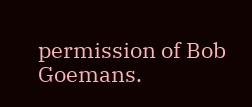permission of Bob Goemans.